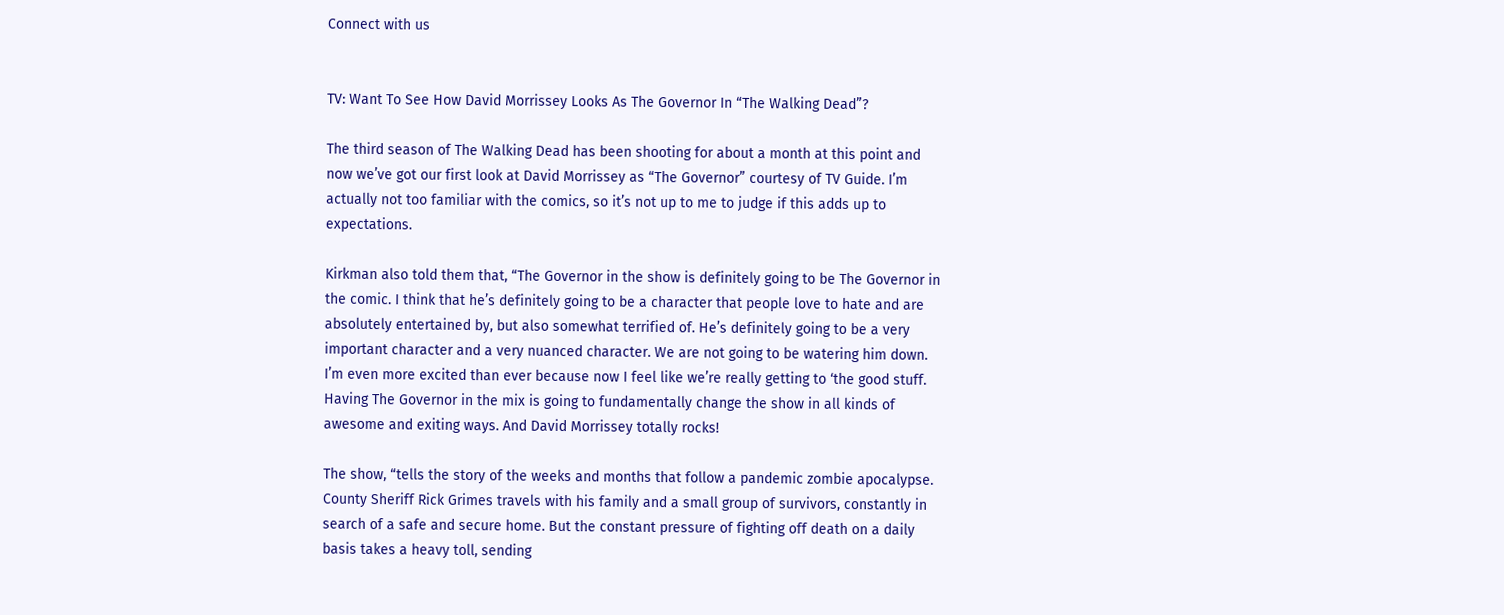Connect with us


TV: Want To See How David Morrissey Looks As The Governor In “The Walking Dead”?

The third season of The Walking Dead has been shooting for about a month at this point and now we’ve got our first look at David Morrissey as “The Governor” courtesy of TV Guide. I’m actually not too familiar with the comics, so it’s not up to me to judge if this adds up to expectations.

Kirkman also told them that, “The Governor in the show is definitely going to be The Governor in the comic. I think that he’s definitely going to be a character that people love to hate and are absolutely entertained by, but also somewhat terrified of. He’s definitely going to be a very important character and a very nuanced character. We are not going to be watering him down. I’m even more excited than ever because now I feel like we’re really getting to ‘the good stuff. Having The Governor in the mix is going to fundamentally change the show in all kinds of awesome and exiting ways. And David Morrissey totally rocks!

The show, “tells the story of the weeks and months that follow a pandemic zombie apocalypse. County Sheriff Rick Grimes travels with his family and a small group of survivors, constantly in search of a safe and secure home. But the constant pressure of fighting off death on a daily basis takes a heavy toll, sending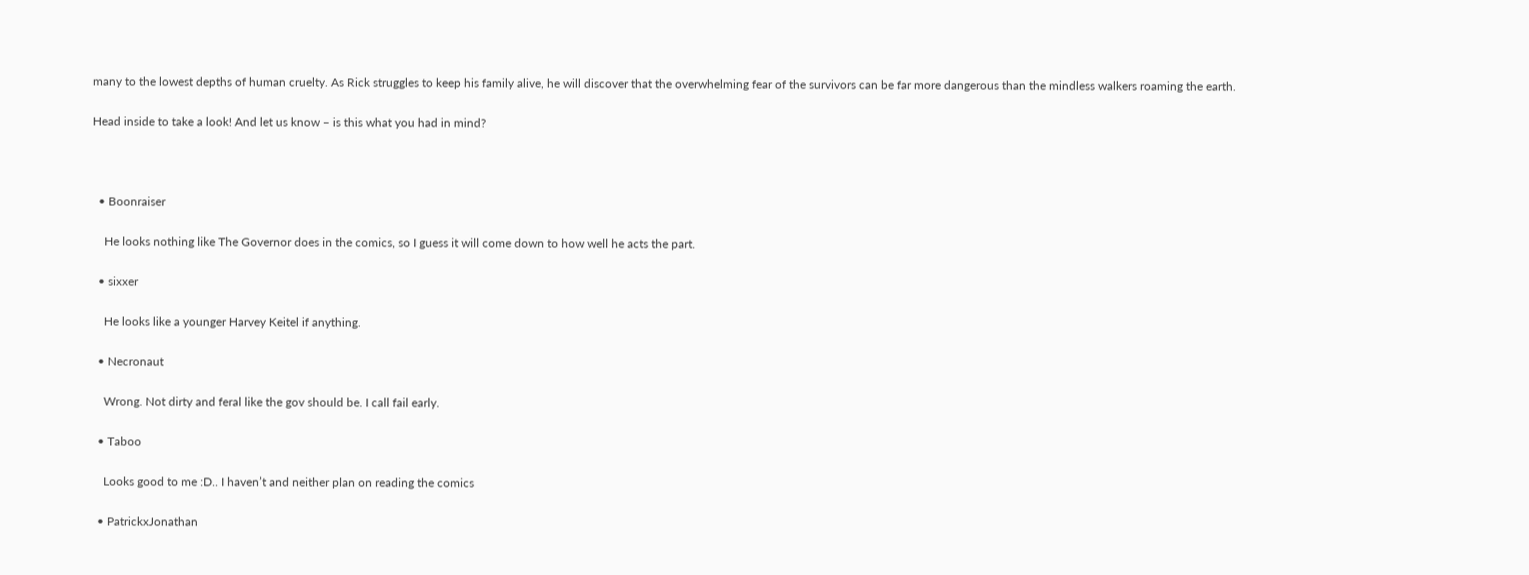many to the lowest depths of human cruelty. As Rick struggles to keep his family alive, he will discover that the overwhelming fear of the survivors can be far more dangerous than the mindless walkers roaming the earth.

Head inside to take a look! And let us know – is this what you had in mind?



  • Boonraiser

    He looks nothing like The Governor does in the comics, so I guess it will come down to how well he acts the part.

  • sixxer

    He looks like a younger Harvey Keitel if anything.

  • Necronaut

    Wrong. Not dirty and feral like the gov should be. I call fail early.

  • Taboo

    Looks good to me :D.. I haven’t and neither plan on reading the comics

  • PatrickxJonathan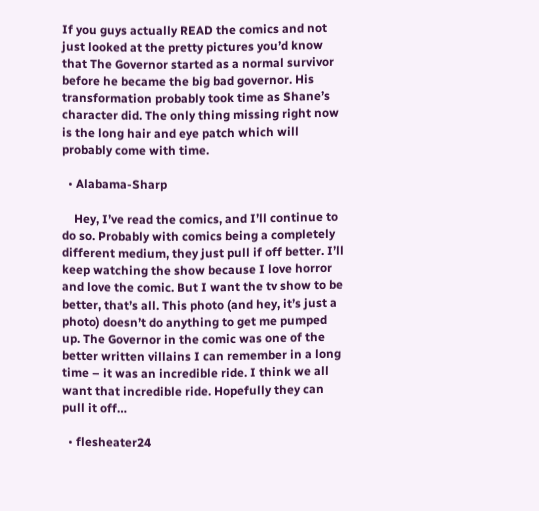If you guys actually READ the comics and not just looked at the pretty pictures you’d know that The Governor started as a normal survivor before he became the big bad governor. His transformation probably took time as Shane’s character did. The only thing missing right now is the long hair and eye patch which will probably come with time.

  • Alabama-Sharp

    Hey, I’ve read the comics, and I’ll continue to do so. Probably with comics being a completely different medium, they just pull if off better. I’ll keep watching the show because I love horror and love the comic. But I want the tv show to be better, that’s all. This photo (and hey, it’s just a photo) doesn’t do anything to get me pumped up. The Governor in the comic was one of the better written villains I can remember in a long time – it was an incredible ride. I think we all want that incredible ride. Hopefully they can pull it off…

  • flesheater24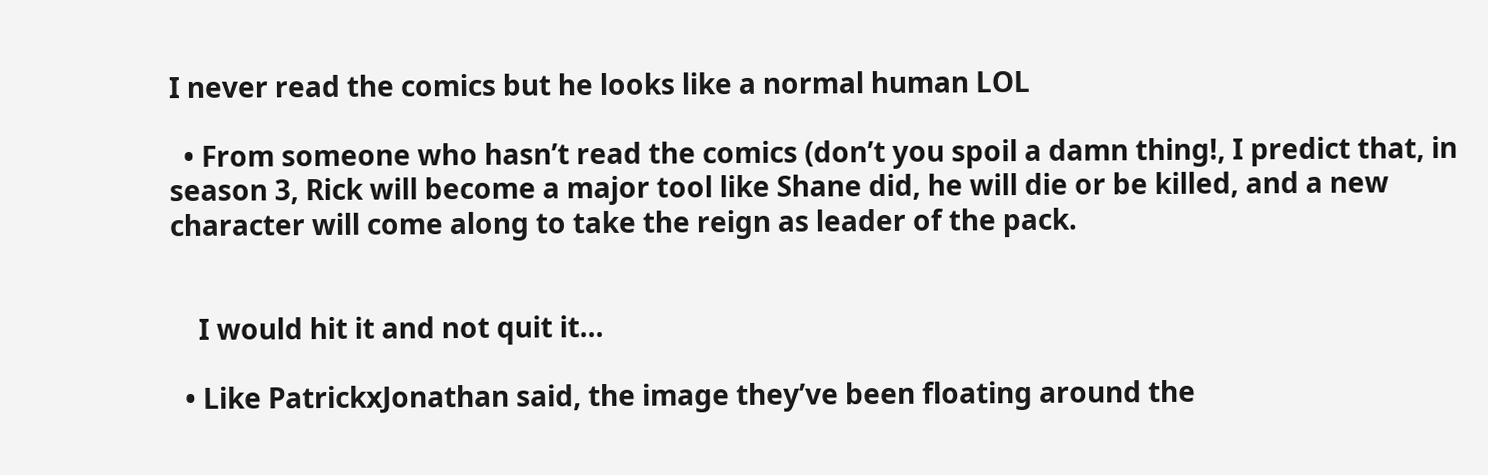I never read the comics but he looks like a normal human LOL

  • From someone who hasn’t read the comics (don’t you spoil a damn thing!, I predict that, in season 3, Rick will become a major tool like Shane did, he will die or be killed, and a new character will come along to take the reign as leader of the pack.


    I would hit it and not quit it…

  • Like PatrickxJonathan said, the image they’ve been floating around the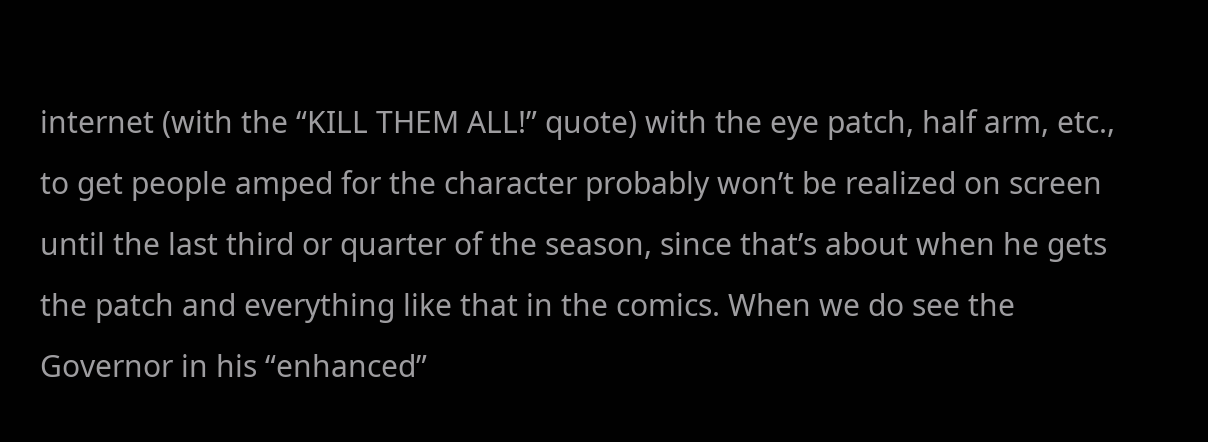internet (with the “KILL THEM ALL!” quote) with the eye patch, half arm, etc., to get people amped for the character probably won’t be realized on screen until the last third or quarter of the season, since that’s about when he gets the patch and everything like that in the comics. When we do see the Governor in his “enhanced”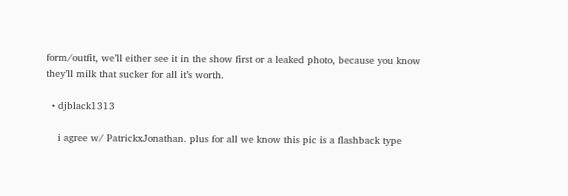form/outfit, we’ll either see it in the show first or a leaked photo, because you know they’ll milk that sucker for all it’s worth.

  • djblack1313

    i agree w/ PatrickxJonathan. plus for all we know this pic is a flashback type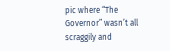pic where “The Governor” wasn’t all scraggily and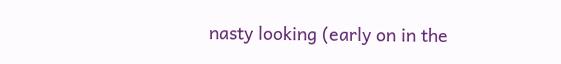nasty looking (early on in the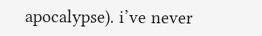apocalypse). i’ve never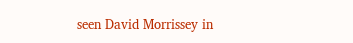seen David Morrissey in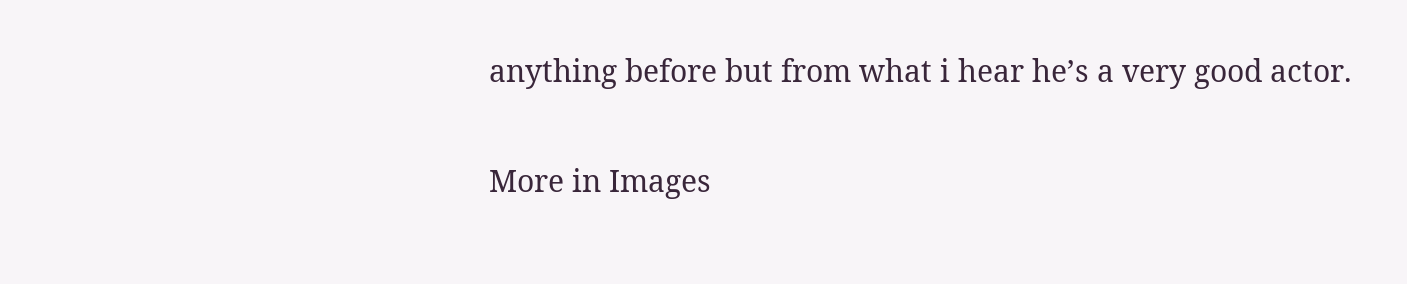anything before but from what i hear he’s a very good actor.

More in Images